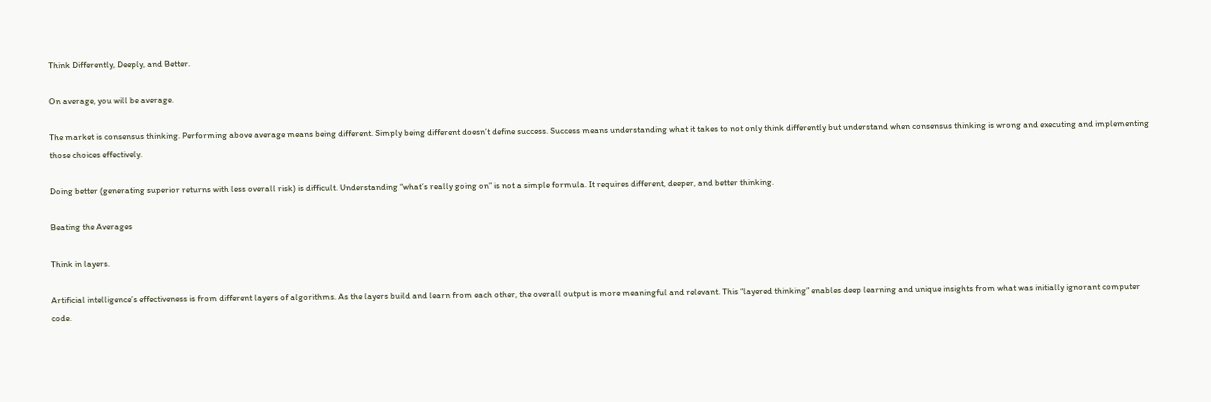Think Differently, Deeply, and Better.

On average, you will be average.

The market is consensus thinking. Performing above average means being different. Simply being different doesn’t define success. Success means understanding what it takes to not only think differently but understand when consensus thinking is wrong and executing and implementing those choices effectively.

Doing better (generating superior returns with less overall risk) is difficult. Understanding “what’s really going on” is not a simple formula. It requires different, deeper, and better thinking.

Beating the Averages

Think in layers.

Artificial intelligence’s effectiveness is from different layers of algorithms. As the layers build and learn from each other, the overall output is more meaningful and relevant. This “layered thinking” enables deep learning and unique insights from what was initially ignorant computer code.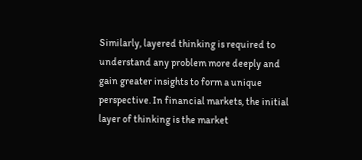Similarly, layered thinking is required to understand any problem more deeply and gain greater insights to form a unique perspective. In financial markets, the initial layer of thinking is the market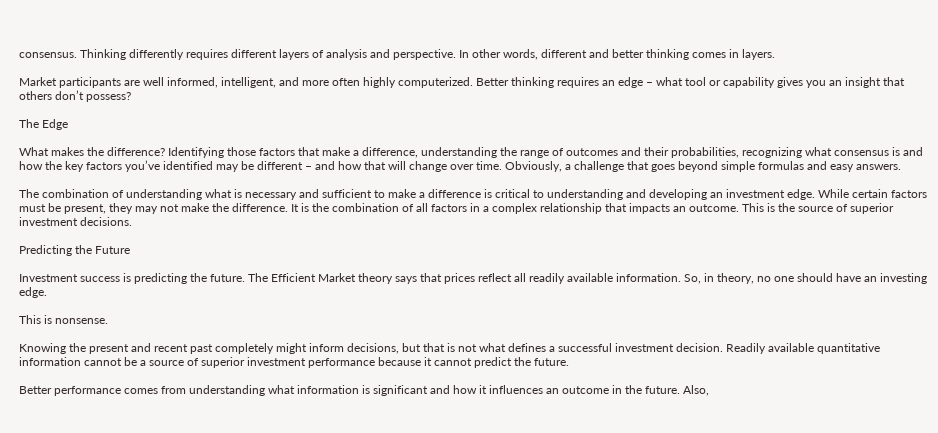consensus. Thinking differently requires different layers of analysis and perspective. In other words, different and better thinking comes in layers.

Market participants are well informed, intelligent, and more often highly computerized. Better thinking requires an edge – what tool or capability gives you an insight that others don’t possess?

The Edge

What makes the difference? Identifying those factors that make a difference, understanding the range of outcomes and their probabilities, recognizing what consensus is and how the key factors you’ve identified may be different – and how that will change over time. Obviously, a challenge that goes beyond simple formulas and easy answers.

The combination of understanding what is necessary and sufficient to make a difference is critical to understanding and developing an investment edge. While certain factors must be present, they may not make the difference. It is the combination of all factors in a complex relationship that impacts an outcome. This is the source of superior investment decisions.

Predicting the Future

Investment success is predicting the future. The Efficient Market theory says that prices reflect all readily available information. So, in theory, no one should have an investing edge.

This is nonsense.

Knowing the present and recent past completely might inform decisions, but that is not what defines a successful investment decision. Readily available quantitative information cannot be a source of superior investment performance because it cannot predict the future.

Better performance comes from understanding what information is significant and how it influences an outcome in the future. Also,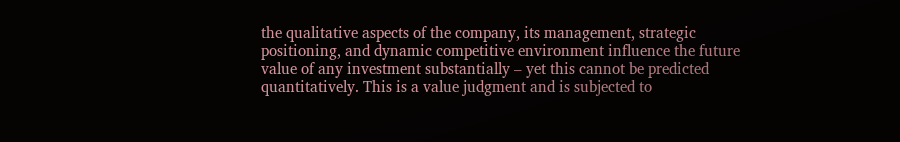the qualitative aspects of the company, its management, strategic positioning, and dynamic competitive environment influence the future value of any investment substantially – yet this cannot be predicted quantitatively. This is a value judgment and is subjected to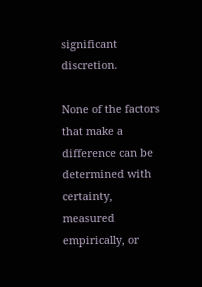significant discretion.

None of the factors that make a difference can be determined with certainty, measured empirically, or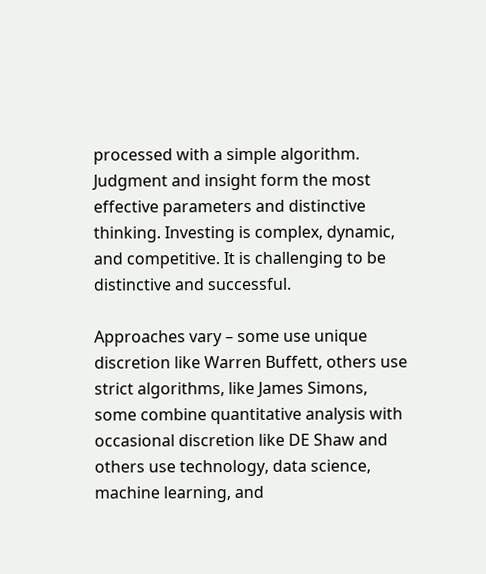processed with a simple algorithm. Judgment and insight form the most effective parameters and distinctive thinking. Investing is complex, dynamic, and competitive. It is challenging to be distinctive and successful.

Approaches vary – some use unique discretion like Warren Buffett, others use strict algorithms, like James Simons, some combine quantitative analysis with occasional discretion like DE Shaw and others use technology, data science, machine learning, and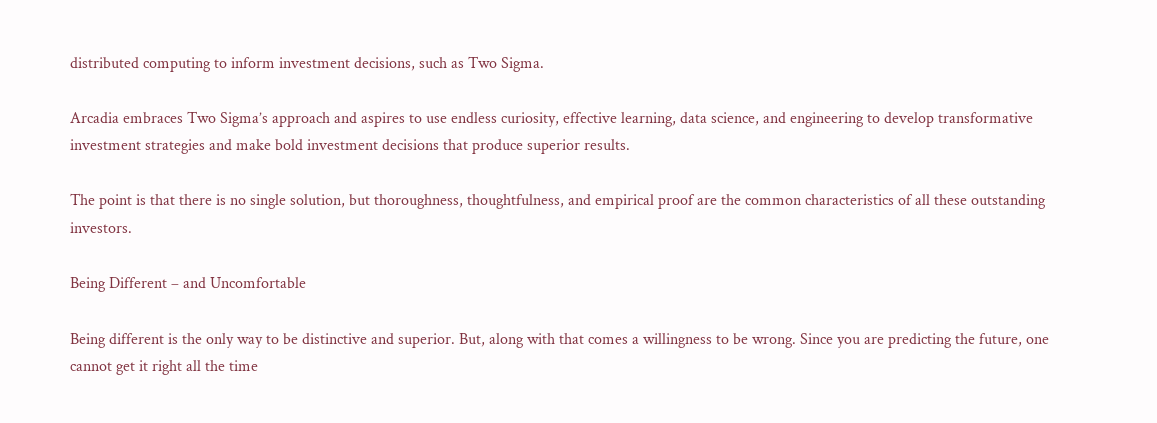distributed computing to inform investment decisions, such as Two Sigma.

Arcadia embraces Two Sigma’s approach and aspires to use endless curiosity, effective learning, data science, and engineering to develop transformative investment strategies and make bold investment decisions that produce superior results.

The point is that there is no single solution, but thoroughness, thoughtfulness, and empirical proof are the common characteristics of all these outstanding investors.

Being Different – and Uncomfortable

Being different is the only way to be distinctive and superior. But, along with that comes a willingness to be wrong. Since you are predicting the future, one cannot get it right all the time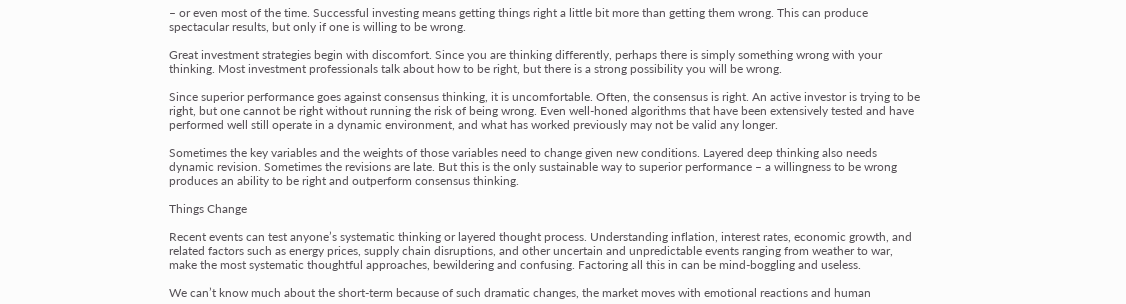– or even most of the time. Successful investing means getting things right a little bit more than getting them wrong. This can produce spectacular results, but only if one is willing to be wrong.

Great investment strategies begin with discomfort. Since you are thinking differently, perhaps there is simply something wrong with your thinking. Most investment professionals talk about how to be right, but there is a strong possibility you will be wrong.

Since superior performance goes against consensus thinking, it is uncomfortable. Often, the consensus is right. An active investor is trying to be right, but one cannot be right without running the risk of being wrong. Even well-honed algorithms that have been extensively tested and have performed well still operate in a dynamic environment, and what has worked previously may not be valid any longer.

Sometimes the key variables and the weights of those variables need to change given new conditions. Layered deep thinking also needs dynamic revision. Sometimes the revisions are late. But this is the only sustainable way to superior performance – a willingness to be wrong produces an ability to be right and outperform consensus thinking.

Things Change

Recent events can test anyone’s systematic thinking or layered thought process. Understanding inflation, interest rates, economic growth, and related factors such as energy prices, supply chain disruptions, and other uncertain and unpredictable events ranging from weather to war, make the most systematic thoughtful approaches, bewildering and confusing. Factoring all this in can be mind-boggling and useless.

We can’t know much about the short-term because of such dramatic changes, the market moves with emotional reactions and human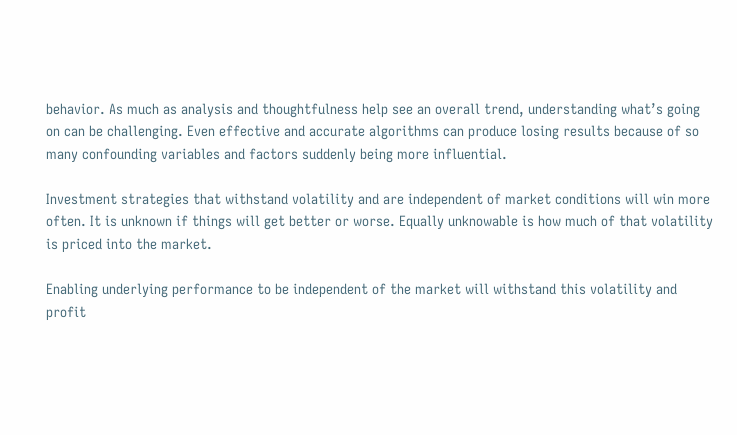behavior. As much as analysis and thoughtfulness help see an overall trend, understanding what’s going on can be challenging. Even effective and accurate algorithms can produce losing results because of so many confounding variables and factors suddenly being more influential.

Investment strategies that withstand volatility and are independent of market conditions will win more often. It is unknown if things will get better or worse. Equally unknowable is how much of that volatility is priced into the market.

Enabling underlying performance to be independent of the market will withstand this volatility and profit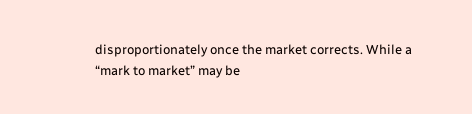disproportionately once the market corrects. While a “mark to market” may be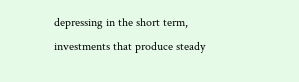depressing in the short term, investments that produce steady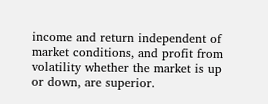income and return independent of market conditions, and profit from volatility whether the market is up or down, are superior.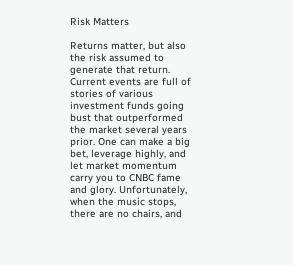Risk Matters

Returns matter, but also the risk assumed to generate that return. Current events are full of stories of various investment funds going bust that outperformed the market several years prior. One can make a big bet, leverage highly, and let market momentum carry you to CNBC fame and glory. Unfortunately, when the music stops, there are no chairs, and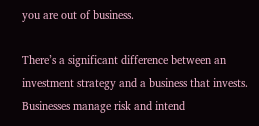you are out of business.

There’s a significant difference between an investment strategy and a business that invests. Businesses manage risk and intend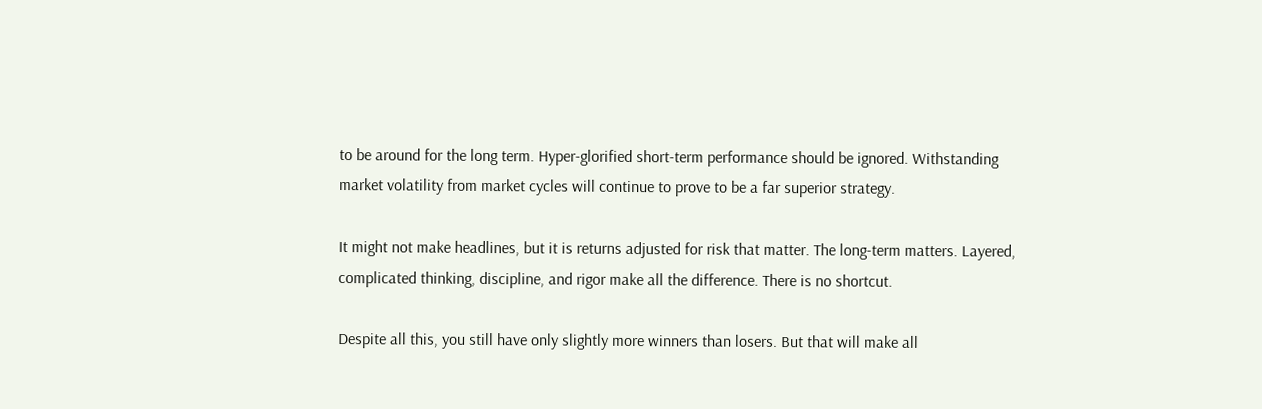to be around for the long term. Hyper-glorified short-term performance should be ignored. Withstanding market volatility from market cycles will continue to prove to be a far superior strategy.

It might not make headlines, but it is returns adjusted for risk that matter. The long-term matters. Layered, complicated thinking, discipline, and rigor make all the difference. There is no shortcut.

Despite all this, you still have only slightly more winners than losers. But that will make all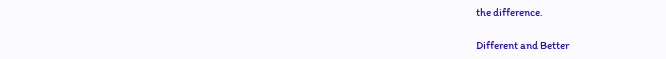the difference.

Different and Better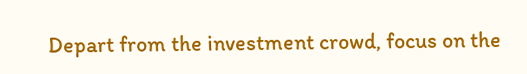Depart from the investment crowd, focus on the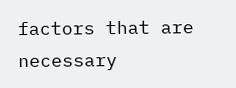factors that are necessary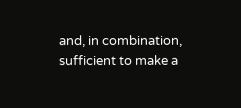and, in combination, sufficient to make a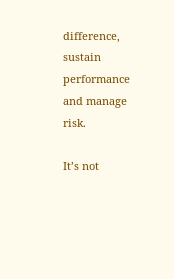difference, sustain performance and manage risk.

It’s not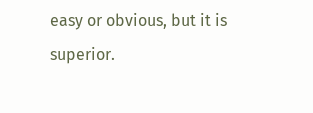easy or obvious, but it is superior.